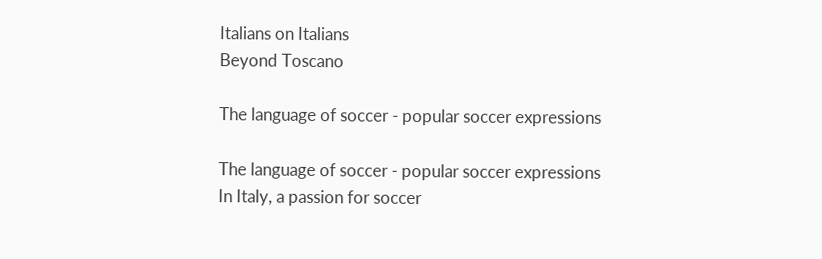Italians on Italians
Beyond Toscano

The language of soccer - popular soccer expressions

The language of soccer - popular soccer expressions
In Italy, a passion for soccer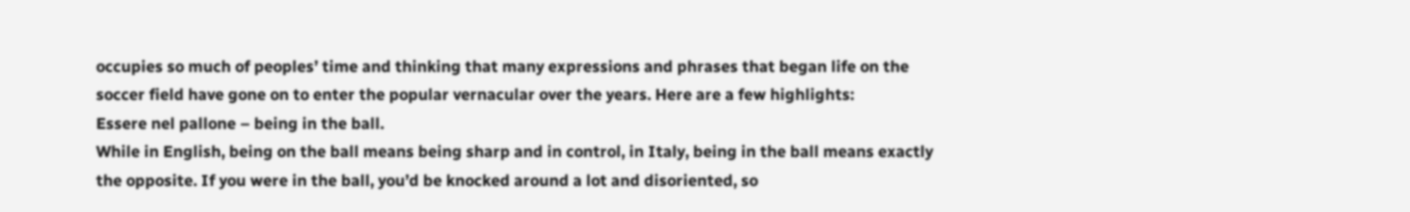occupies so much of peoples’ time and thinking that many expressions and phrases that began life on the soccer field have gone on to enter the popular vernacular over the years. Here are a few highlights:
Essere nel pallone – being in the ball.
While in English, being on the ball means being sharp and in control, in Italy, being in the ball means exactly the opposite. If you were in the ball, you’d be knocked around a lot and disoriented, so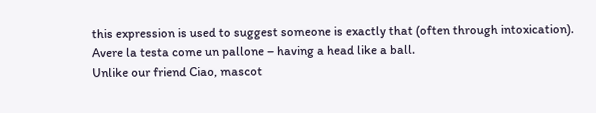this expression is used to suggest someone is exactly that (often through intoxication).
Avere la testa come un pallone – having a head like a ball.
Unlike our friend Ciao, mascot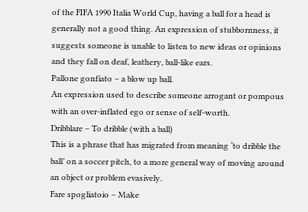of the FIFA 1990 Italia World Cup, having a ball for a head is generally not a good thing. An expression of stubbornness, it suggests someone is unable to listen to new ideas or opinions and they fall on deaf, leathery, ball-like ears.
Pallone gonfiato – a blow up ball.
An expression used to describe someone arrogant or pompous with an over-inflated ego or sense of self-worth.
Dribblare – To dribble (with a ball)
This is a phrase that has migrated from meaning ‘to dribble the ball’ on a soccer pitch, to a more general way of moving around an object or problem evasively.
Fare spogliatoio – Make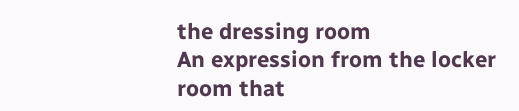the dressing room
An expression from the locker room that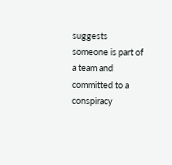suggests someone is part of a team and committed to a conspiracy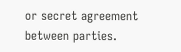or secret agreement between parties.